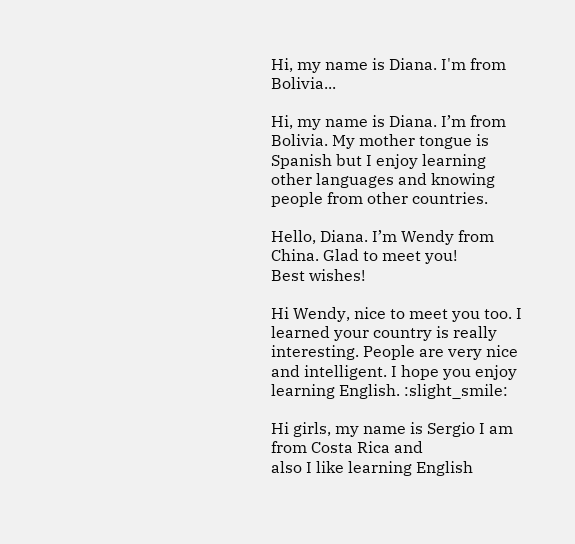Hi, my name is Diana. I'm from Bolivia...

Hi, my name is Diana. I’m from Bolivia. My mother tongue is Spanish but I enjoy learning other languages and knowing people from other countries.

Hello, Diana. I’m Wendy from China. Glad to meet you!
Best wishes!

Hi Wendy, nice to meet you too. I learned your country is really interesting. People are very nice and intelligent. I hope you enjoy learning English. :slight_smile:

Hi girls, my name is Sergio I am from Costa Rica and
also I like learning English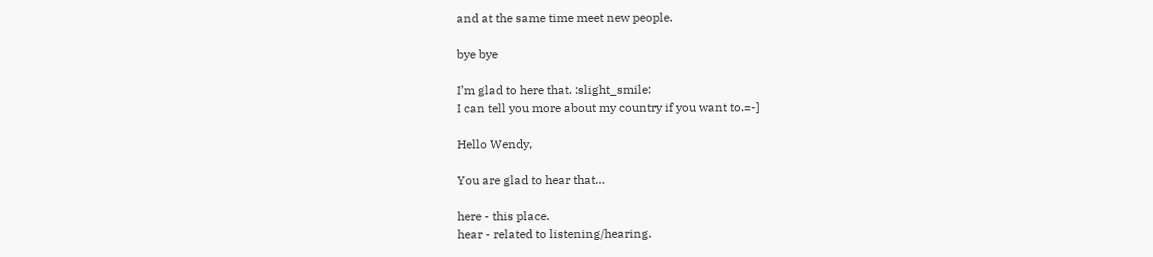and at the same time meet new people.

bye bye

I’m glad to here that. :slight_smile:
I can tell you more about my country if you want to.=-]

Hello Wendy,

You are glad to hear that…

here - this place.
hear - related to listening/hearing.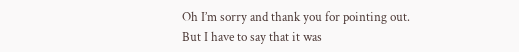Oh I’m sorry and thank you for pointing out.
But I have to say that it was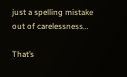just a spelling mistake out of carelessness…

That’s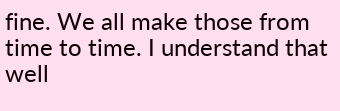fine. We all make those from time to time. I understand that well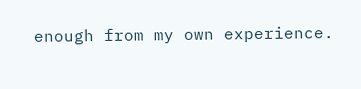enough from my own experience.